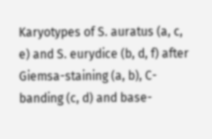Karyotypes of S. auratus (a, c, e) and S. eurydice (b, d, f) after Giemsa-staining (a, b), C-banding (c, d) and base-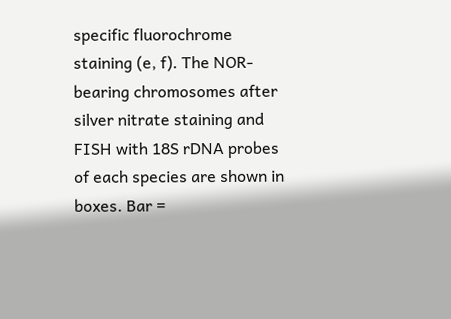specific fluorochrome staining (e, f). The NOR-bearing chromosomes after silver nitrate staining and FISH with 18S rDNA probes of each species are shown in boxes. Bar =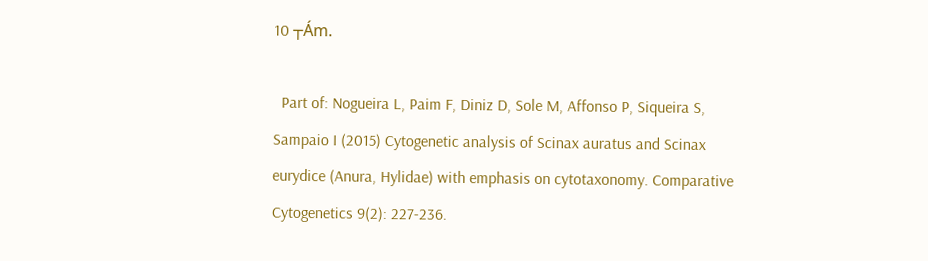10 ┬Ám.

  Part of: Nogueira L, Paim F, Diniz D, Sole M, Affonso P, Siqueira S, Sampaio I (2015) Cytogenetic analysis of Scinax auratus and Scinax eurydice (Anura, Hylidae) with emphasis on cytotaxonomy. Comparative Cytogenetics 9(2): 227-236.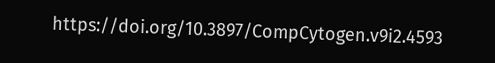https://doi.org/10.3897/CompCytogen.v9i2.4593